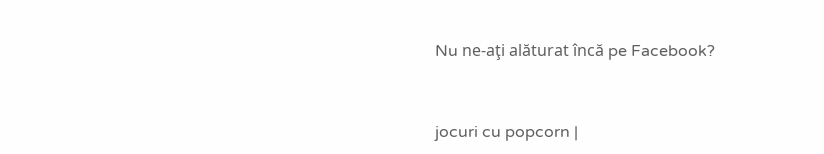Nu ne-aţi alăturat încă pe Facebook?


jocuri cu popcorn |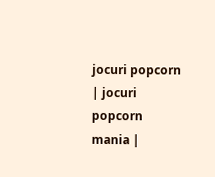jocuri popcorn | jocuri popcorn mania |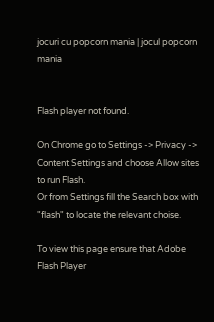jocuri cu popcorn mania | jocul popcorn mania


Flash player not found.

On Chrome go to Settings -> Privacy -> Content Settings and choose Allow sites to run Flash.
Or from Settings fill the Search box with "flash" to locate the relevant choise.

To view this page ensure that Adobe Flash Player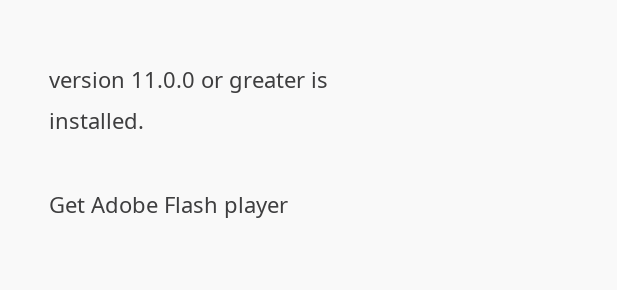version 11.0.0 or greater is installed.

Get Adobe Flash player